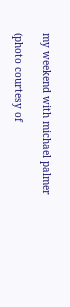my weekend with michael palmer

(photo courtesy of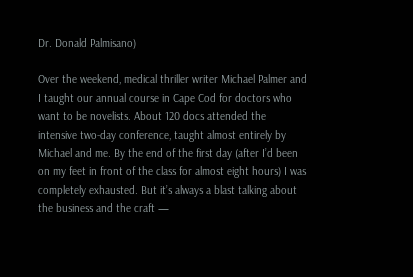Dr. Donald Palmisano)

Over the weekend, medical thriller writer Michael Palmer and I taught our annual course in Cape Cod for doctors who want to be novelists. About 120 docs attended the intensive two-day conference, taught almost entirely by Michael and me. By the end of the first day (after I’d been on my feet in front of the class for almost eight hours) I was completely exhausted. But it’s always a blast talking about the business and the craft —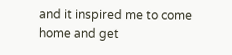and it inspired me to come home and get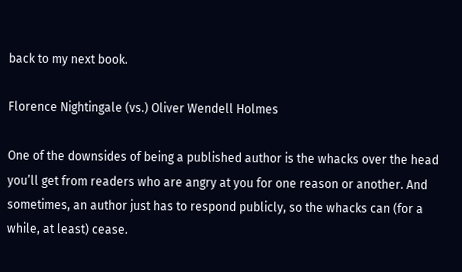back to my next book.

Florence Nightingale (vs.) Oliver Wendell Holmes

One of the downsides of being a published author is the whacks over the head you’ll get from readers who are angry at you for one reason or another. And sometimes, an author just has to respond publicly, so the whacks can (for a while, at least) cease.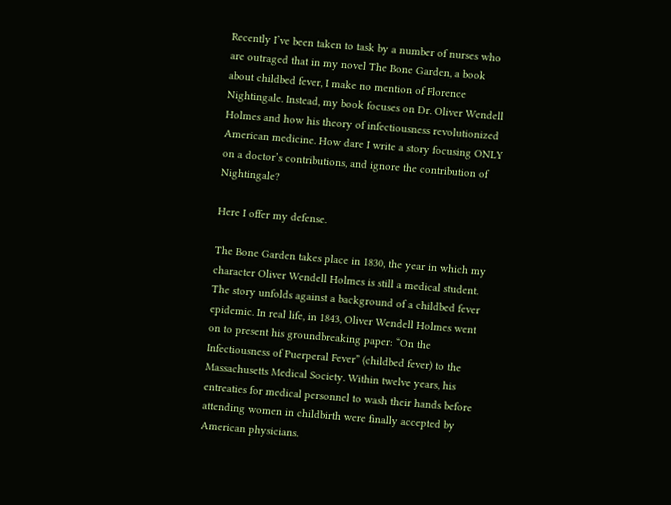Recently I’ve been taken to task by a number of nurses who are outraged that in my novel The Bone Garden, a book about childbed fever, I make no mention of Florence Nightingale. Instead, my book focuses on Dr. Oliver Wendell Holmes and how his theory of infectiousness revolutionized American medicine. How dare I write a story focusing ONLY on a doctor’s contributions, and ignore the contribution of Nightingale?

Here I offer my defense.

The Bone Garden takes place in 1830, the year in which my character Oliver Wendell Holmes is still a medical student. The story unfolds against a background of a childbed fever epidemic. In real life, in 1843, Oliver Wendell Holmes went on to present his groundbreaking paper: “On the Infectiousness of Puerperal Fever” (childbed fever) to the Massachusetts Medical Society. Within twelve years, his entreaties for medical personnel to wash their hands before attending women in childbirth were finally accepted by American physicians.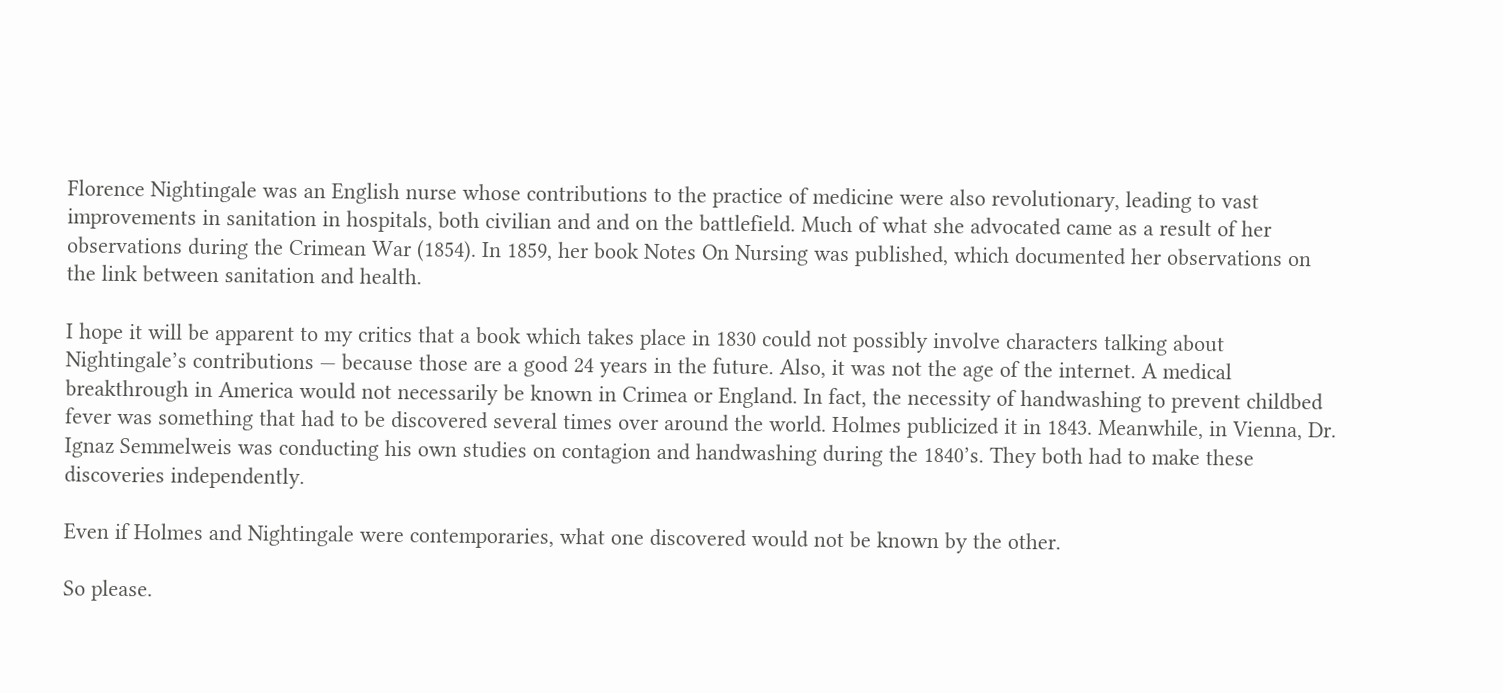Florence Nightingale was an English nurse whose contributions to the practice of medicine were also revolutionary, leading to vast improvements in sanitation in hospitals, both civilian and and on the battlefield. Much of what she advocated came as a result of her observations during the Crimean War (1854). In 1859, her book Notes On Nursing was published, which documented her observations on the link between sanitation and health.

I hope it will be apparent to my critics that a book which takes place in 1830 could not possibly involve characters talking about Nightingale’s contributions — because those are a good 24 years in the future. Also, it was not the age of the internet. A medical breakthrough in America would not necessarily be known in Crimea or England. In fact, the necessity of handwashing to prevent childbed fever was something that had to be discovered several times over around the world. Holmes publicized it in 1843. Meanwhile, in Vienna, Dr. Ignaz Semmelweis was conducting his own studies on contagion and handwashing during the 1840’s. They both had to make these discoveries independently.

Even if Holmes and Nightingale were contemporaries, what one discovered would not be known by the other.

So please.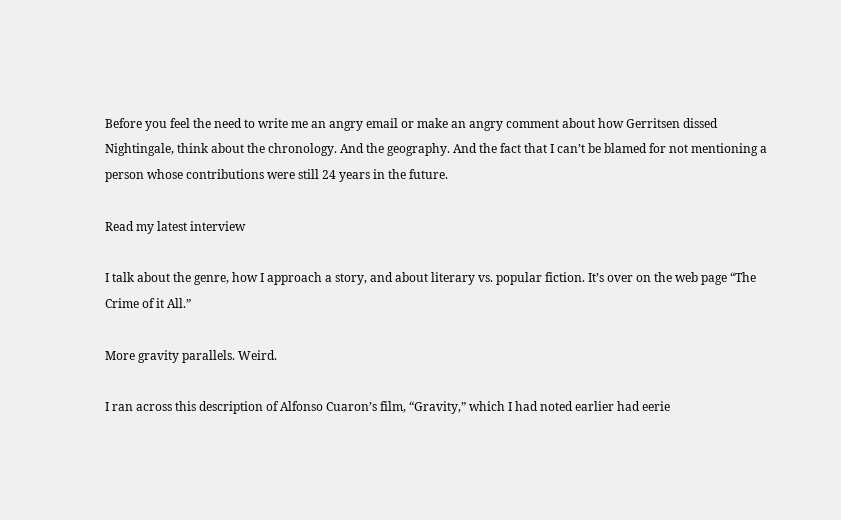Before you feel the need to write me an angry email or make an angry comment about how Gerritsen dissed Nightingale, think about the chronology. And the geography. And the fact that I can’t be blamed for not mentioning a person whose contributions were still 24 years in the future.

Read my latest interview

I talk about the genre, how I approach a story, and about literary vs. popular fiction. It’s over on the web page “The Crime of it All.”

More gravity parallels. Weird.

I ran across this description of Alfonso Cuaron’s film, “Gravity,” which I had noted earlier had eerie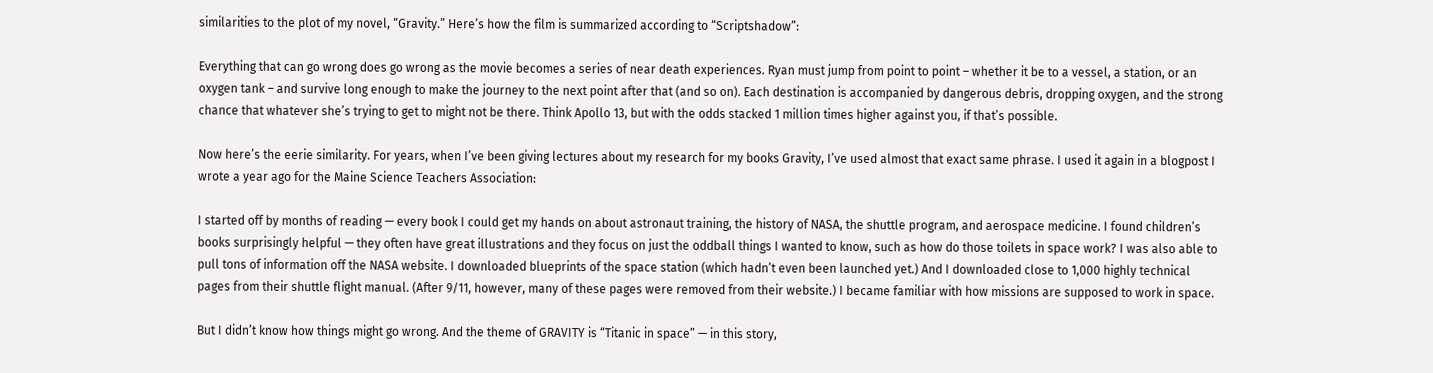similarities to the plot of my novel, “Gravity.” Here’s how the film is summarized according to “Scriptshadow”:

Everything that can go wrong does go wrong as the movie becomes a series of near death experiences. Ryan must jump from point to point – whether it be to a vessel, a station, or an oxygen tank – and survive long enough to make the journey to the next point after that (and so on). Each destination is accompanied by dangerous debris, dropping oxygen, and the strong chance that whatever she’s trying to get to might not be there. Think Apollo 13, but with the odds stacked 1 million times higher against you, if that’s possible.

Now here’s the eerie similarity. For years, when I’ve been giving lectures about my research for my books Gravity, I’ve used almost that exact same phrase. I used it again in a blogpost I wrote a year ago for the Maine Science Teachers Association:

I started off by months of reading — every book I could get my hands on about astronaut training, the history of NASA, the shuttle program, and aerospace medicine. I found children’s books surprisingly helpful — they often have great illustrations and they focus on just the oddball things I wanted to know, such as how do those toilets in space work? I was also able to pull tons of information off the NASA website. I downloaded blueprints of the space station (which hadn’t even been launched yet.) And I downloaded close to 1,000 highly technical pages from their shuttle flight manual. (After 9/11, however, many of these pages were removed from their website.) I became familiar with how missions are supposed to work in space.

But I didn’t know how things might go wrong. And the theme of GRAVITY is “Titanic in space” — in this story,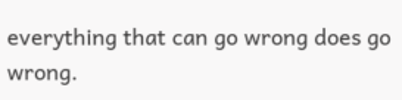everything that can go wrong does go wrong.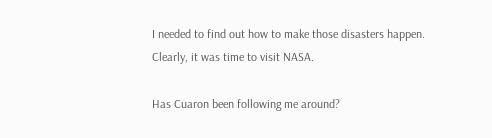I needed to find out how to make those disasters happen. Clearly, it was time to visit NASA.

Has Cuaron been following me around?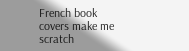French book covers make me scratch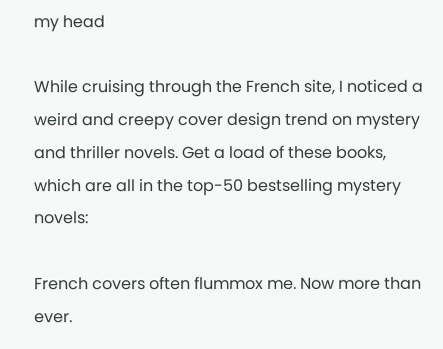my head

While cruising through the French site, I noticed a weird and creepy cover design trend on mystery and thriller novels. Get a load of these books, which are all in the top-50 bestselling mystery novels:

French covers often flummox me. Now more than ever.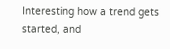Interesting how a trend gets started, and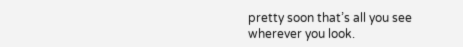pretty soon that’s all you see wherever you look.